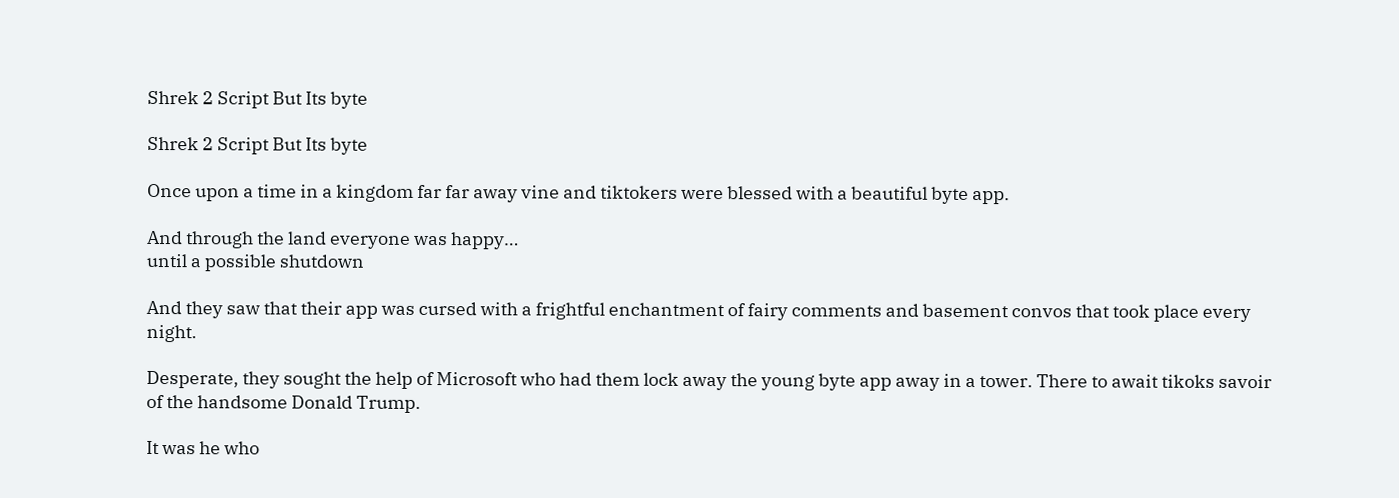Shrek 2 Script But Its byte

Shrek 2 Script But Its byte

Once upon a time in a kingdom far far away vine and tiktokers were blessed with a beautiful byte app.

And through the land everyone was happy…
until a possible shutdown

And they saw that their app was cursed with a frightful enchantment of fairy comments and basement convos that took place every night.

Desperate, they sought the help of Microsoft who had them lock away the young byte app away in a tower. There to await tikoks savoir of the handsome Donald Trump.

It was he who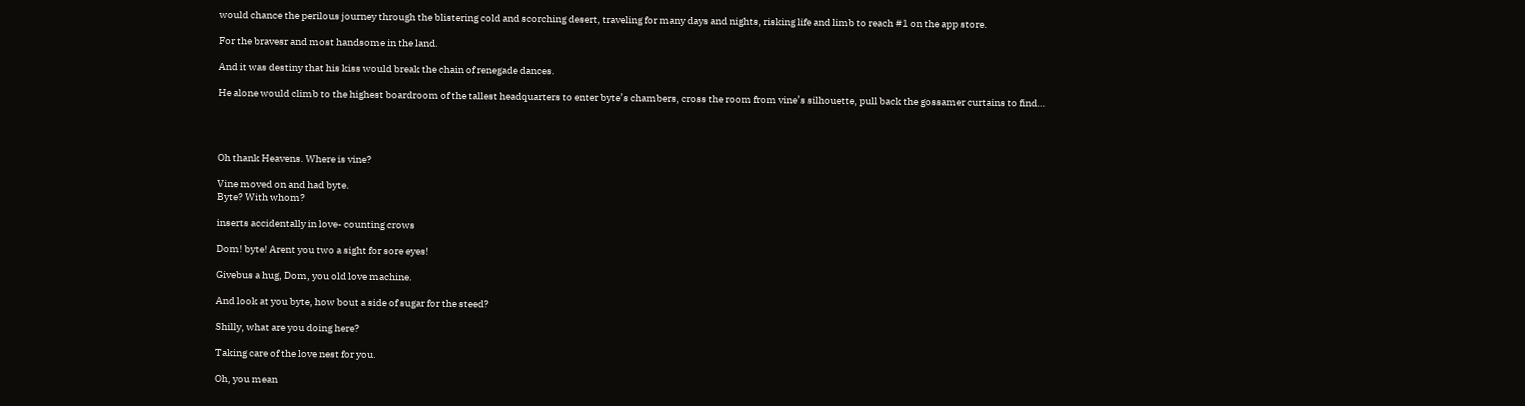would chance the perilous journey through the blistering cold and scorching desert, traveling for many days and nights, risking life and limb to reach #1 on the app store.

For the bravesr and most handsome in the land.

And it was destiny that his kiss would break the chain of renegade dances.

He alone would climb to the highest boardroom of the tallest headquarters to enter byte’s chambers, cross the room from vine’s silhouette, pull back the gossamer curtains to find…




Oh thank Heavens. Where is vine?

Vine moved on and had byte.
Byte? With whom?

inserts accidentally in love- counting crows

Dom! byte! Arent you two a sight for sore eyes!

Givebus a hug, Dom, you old love machine.

And look at you byte, how bout a side of sugar for the steed?

Shilly, what are you doing here?

Taking care of the love nest for you.

Oh, you mean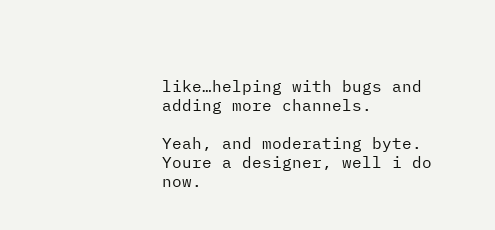like…helping with bugs and adding more channels.

Yeah, and moderating byte. Youre a designer, well i do now.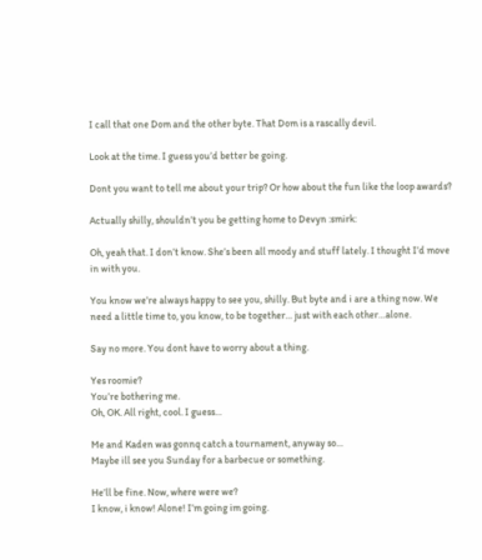I call that one Dom and the other byte. That Dom is a rascally devil.

Look at the time. I guess you’d better be going.

Dont you want to tell me about your trip? Or how about the fun like the loop awards?

Actually shilly, shouldn’t you be getting home to Devyn :smirk:

Oh, yeah that. I don’t know. She’s been all moody and stuff lately. I thought I’d move in with you.

You know we’re always happy to see you, shilly. But byte and i are a thing now. We need a little time to, you know, to be together… just with each other…alone.

Say no more. You dont have to worry about a thing.

Yes roomie?
You’re bothering me.
Oh, OK. All right, cool. I guess…

Me and Kaden was gonnq catch a tournament, anyway so…
Maybe ill see you Sunday for a barbecue or something.

He’ll be fine. Now, where were we?
I know, i know! Alone! I’m going im going.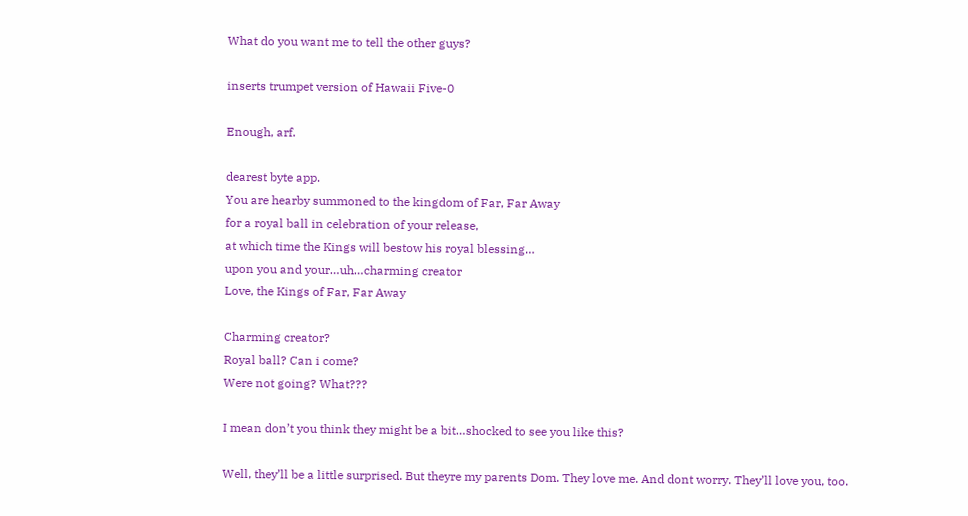What do you want me to tell the other guys?

inserts trumpet version of Hawaii Five-0

Enough, arf.

dearest byte app.
You are hearby summoned to the kingdom of Far, Far Away
for a royal ball in celebration of your release,
at which time the Kings will bestow his royal blessing…
upon you and your…uh…charming creator
Love, the Kings of Far, Far Away

Charming creator?
Royal ball? Can i come?
Were not going? What???

I mean don’t you think they might be a bit…shocked to see you like this?

Well, they’ll be a little surprised. But theyre my parents Dom. They love me. And dont worry. They’ll love you, too.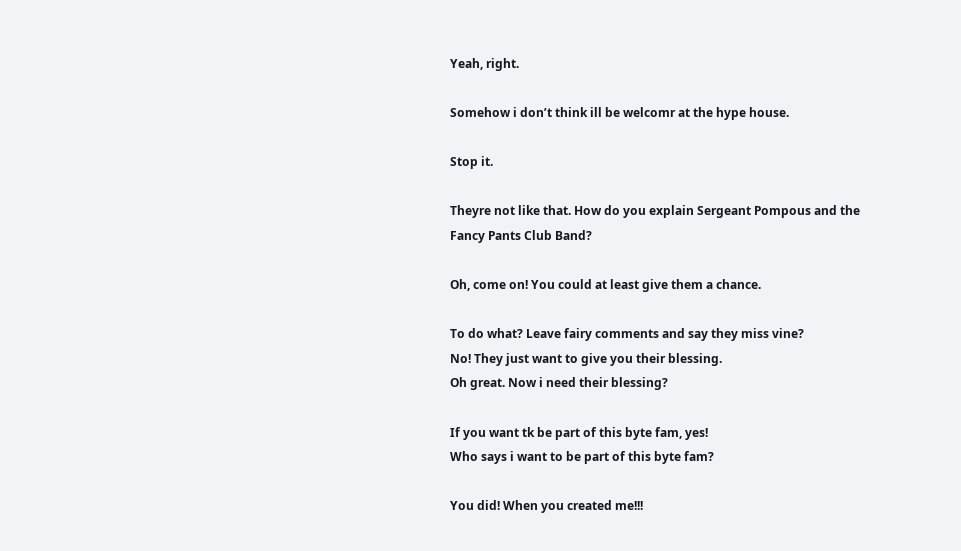Yeah, right.

Somehow i don’t think ill be welcomr at the hype house.

Stop it.

Theyre not like that. How do you explain Sergeant Pompous and the Fancy Pants Club Band?

Oh, come on! You could at least give them a chance.

To do what? Leave fairy comments and say they miss vine?
No! They just want to give you their blessing.
Oh great. Now i need their blessing?

If you want tk be part of this byte fam, yes!
Who says i want to be part of this byte fam?

You did! When you created me!!!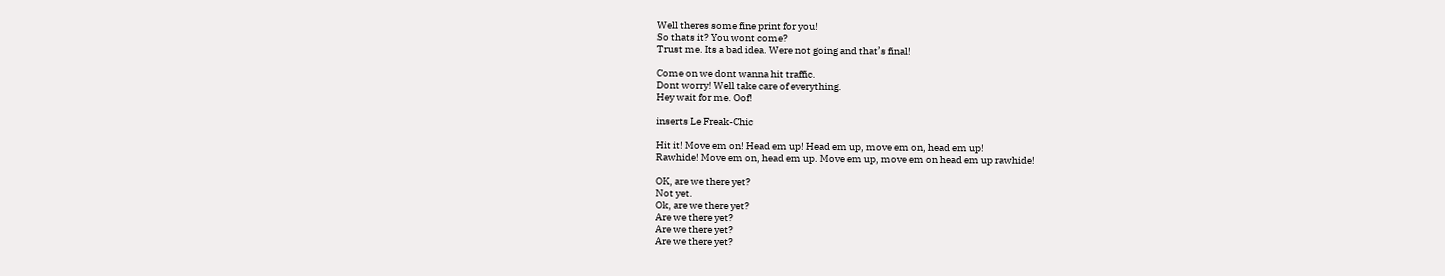Well theres some fine print for you!
So thats it? You wont come?
Trust me. Its a bad idea. Were not going and that’s final!

Come on we dont wanna hit traffic.
Dont worry! Well take care of everything.
Hey wait for me. Oof!

inserts Le Freak-Chic

Hit it! Move em on! Head em up! Head em up, move em on, head em up!
Rawhide! Move em on, head em up. Move em up, move em on head em up rawhide!

OK, are we there yet?
Not yet.
Ok, are we there yet?
Are we there yet?
Are we there yet?
Are we there yet?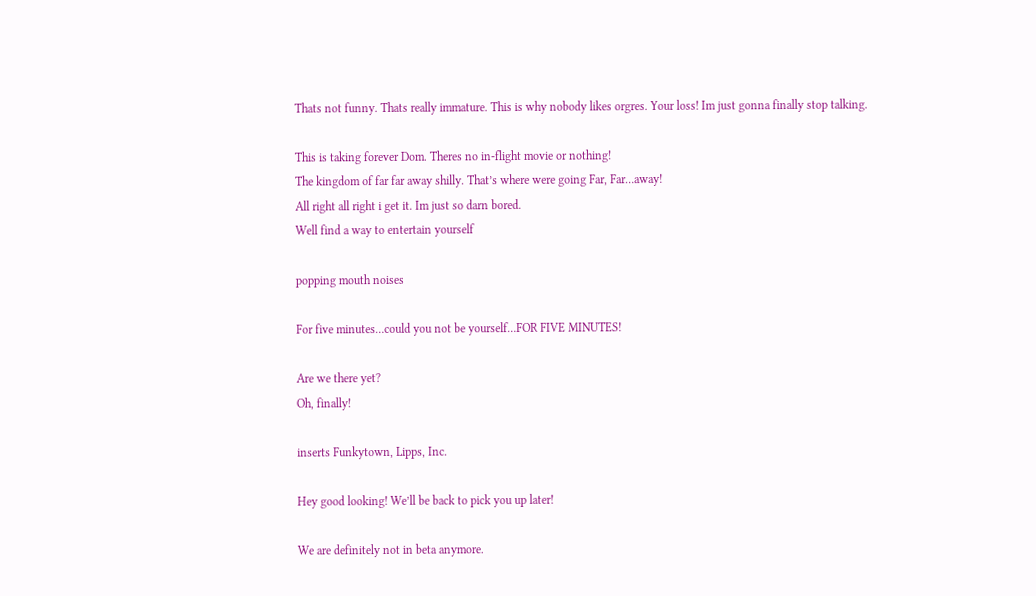Thats not funny. Thats really immature. This is why nobody likes orgres. Your loss! Im just gonna finally stop talking.

This is taking forever Dom. Theres no in-flight movie or nothing!
The kingdom of far far away shilly. That’s where were going Far, Far…away!
All right all right i get it. Im just so darn bored.
Well find a way to entertain yourself

popping mouth noises

For five minutes…could you not be yourself…FOR FIVE MINUTES!

Are we there yet?
Oh, finally!

inserts Funkytown, Lipps, Inc.

Hey good looking! We’ll be back to pick you up later!

We are definitely not in beta anymore.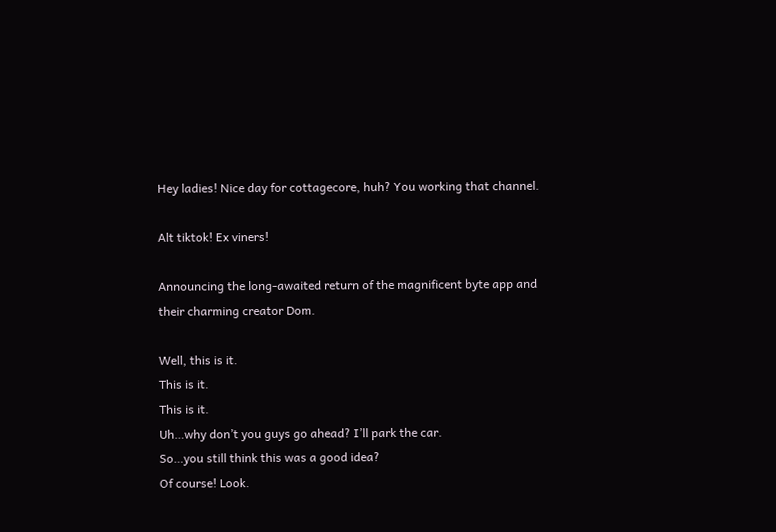Hey ladies! Nice day for cottagecore, huh? You working that channel.

Alt tiktok! Ex viners!

Announcing the long-awaited return of the magnificent byte app and their charming creator Dom.

Well, this is it.
This is it.
This is it.
Uh…why don’t you guys go ahead? I’ll park the car.
So…you still think this was a good idea?
Of course! Look.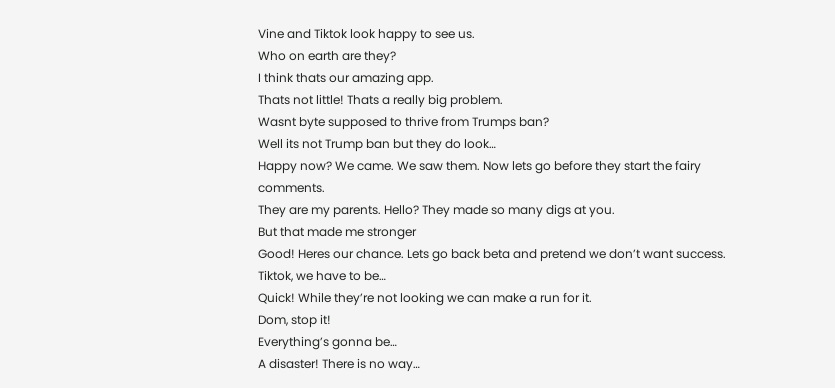Vine and Tiktok look happy to see us.
Who on earth are they?
I think thats our amazing app.
Thats not little! Thats a really big problem.
Wasnt byte supposed to thrive from Trumps ban?
Well its not Trump ban but they do look…
Happy now? We came. We saw them. Now lets go before they start the fairy comments.
They are my parents. Hello? They made so many digs at you.
But that made me stronger
Good! Heres our chance. Lets go back beta and pretend we don’t want success.
Tiktok, we have to be…
Quick! While they’re not looking we can make a run for it.
Dom, stop it!
Everything’s gonna be…
A disaster! There is no way…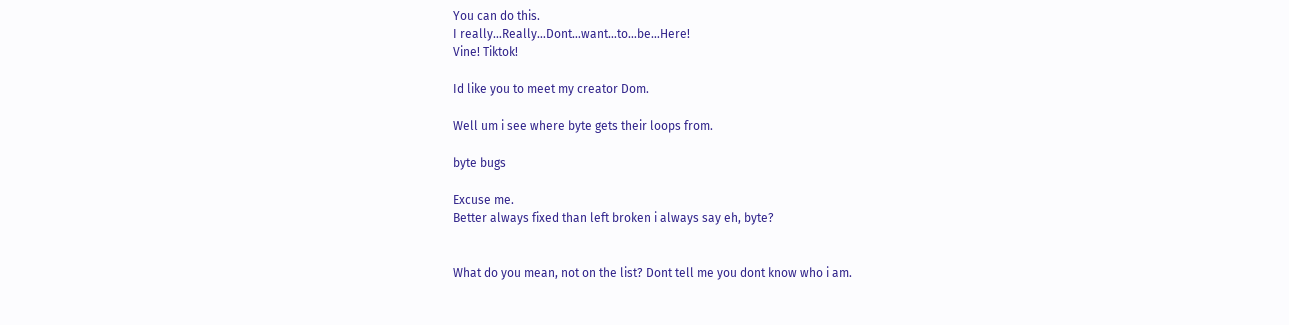You can do this.
I really…Really…Dont…want…to…be…Here!
Vine! Tiktok!

Id like you to meet my creator Dom.

Well um i see where byte gets their loops from.

byte bugs

Excuse me.
Better always fixed than left broken i always say eh, byte?


What do you mean, not on the list? Dont tell me you dont know who i am.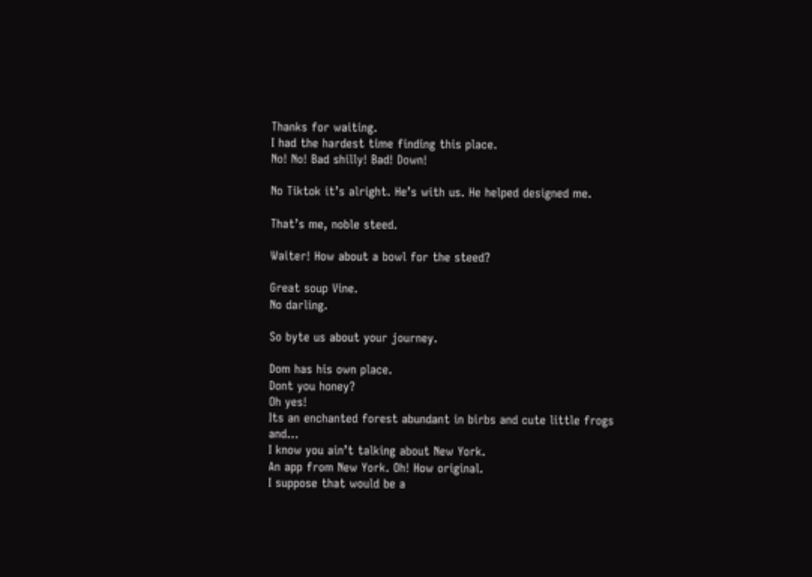Thanks for waiting.
I had the hardest time finding this place.
No! No! Bad shilly! Bad! Down!

No Tiktok it’s alright. He’s with us. He helped designed me.

That’s me, noble steed.

Waiter! How about a bowl for the steed?

Great soup Vine.
No darling.

So byte us about your journey.

Dom has his own place.
Dont you honey?
Oh yes!
Its an enchanted forest abundant in birbs and cute little frogs and…
I know you ain’t talking about New York.
An app from New York. Oh! How original.
I suppose that would be a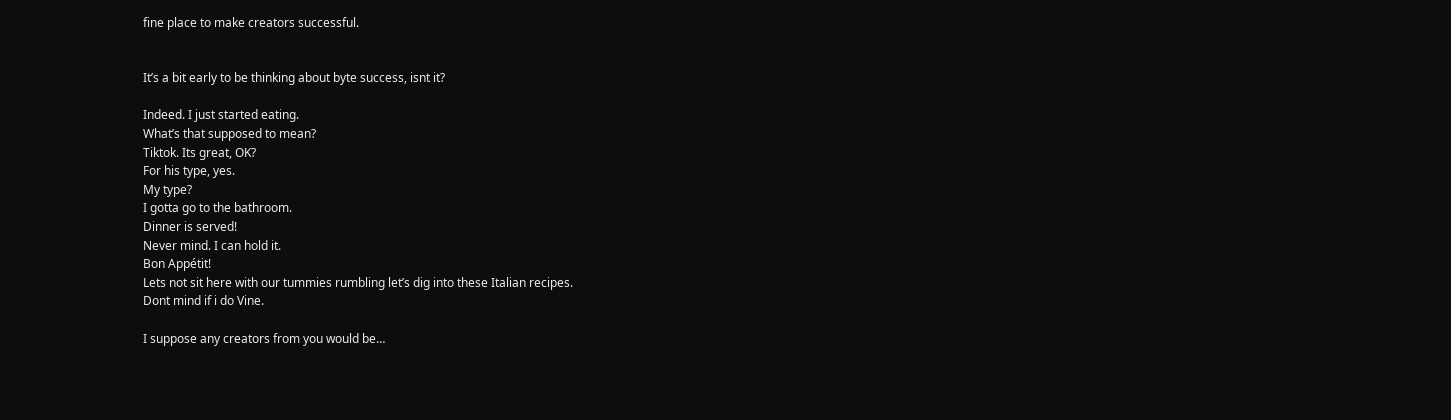fine place to make creators successful.


It’s a bit early to be thinking about byte success, isnt it?

Indeed. I just started eating.
What’s that supposed to mean?
Tiktok. Its great, OK?
For his type, yes.
My type?
I gotta go to the bathroom.
Dinner is served!
Never mind. I can hold it.
Bon Appétit!
Lets not sit here with our tummies rumbling let’s dig into these Italian recipes.
Dont mind if i do Vine.

I suppose any creators from you would be…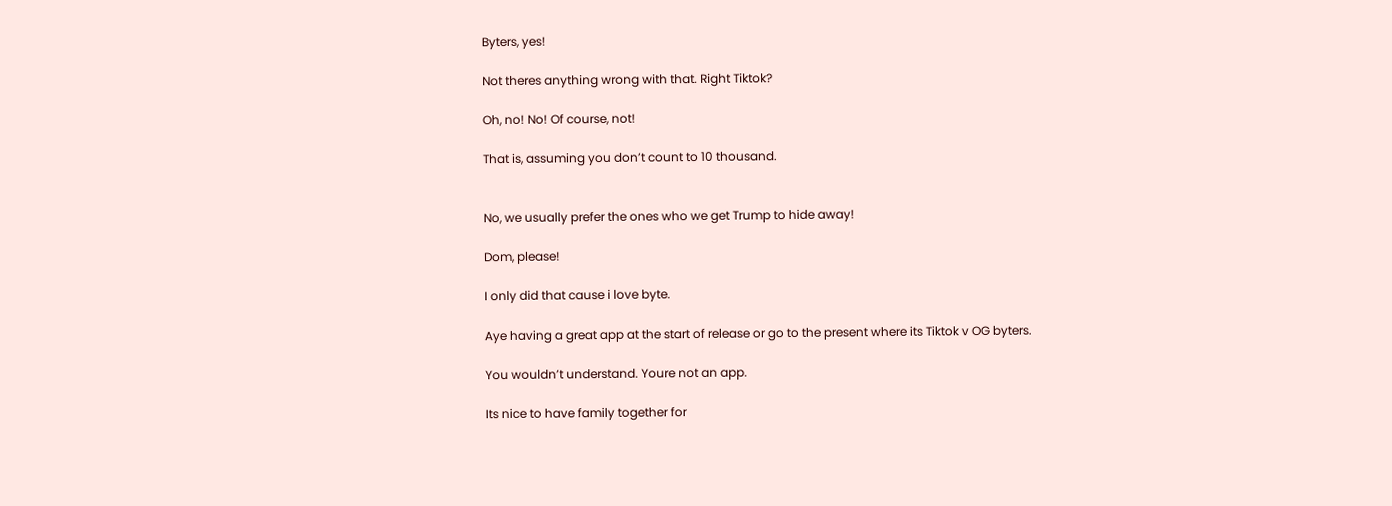Byters, yes!

Not theres anything wrong with that. Right Tiktok?

Oh, no! No! Of course, not!

That is, assuming you don’t count to 10 thousand.


No, we usually prefer the ones who we get Trump to hide away!

Dom, please!

I only did that cause i love byte.

Aye having a great app at the start of release or go to the present where its Tiktok v OG byters.

You wouldn’t understand. Youre not an app.

Its nice to have family together for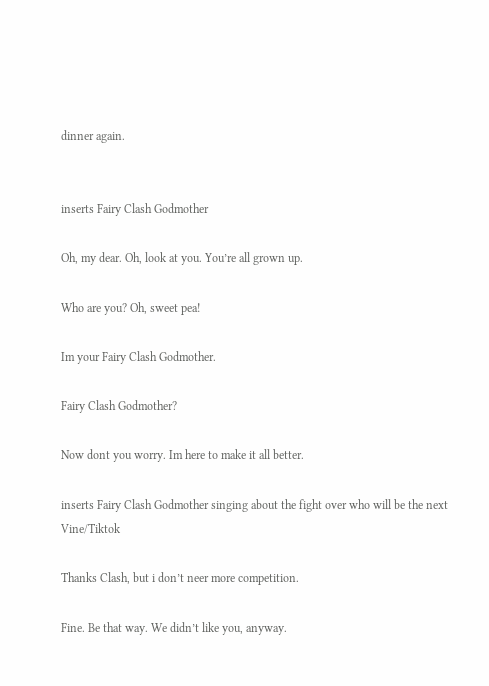dinner again.


inserts Fairy Clash Godmother

Oh, my dear. Oh, look at you. You’re all grown up.

Who are you? Oh, sweet pea!

Im your Fairy Clash Godmother.

Fairy Clash Godmother?

Now dont you worry. Im here to make it all better.

inserts Fairy Clash Godmother singing about the fight over who will be the next Vine/Tiktok

Thanks Clash, but i don’t neer more competition.

Fine. Be that way. We didn’t like you, anyway.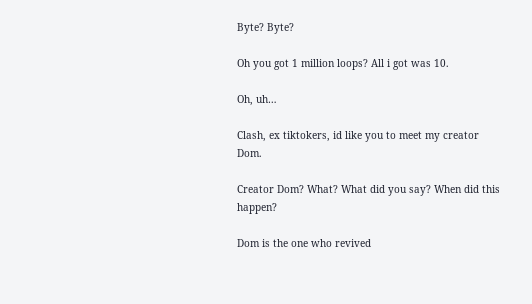Byte? Byte?

Oh you got 1 million loops? All i got was 10.

Oh, uh…

Clash, ex tiktokers, id like you to meet my creator Dom.

Creator Dom? What? What did you say? When did this happen?

Dom is the one who revived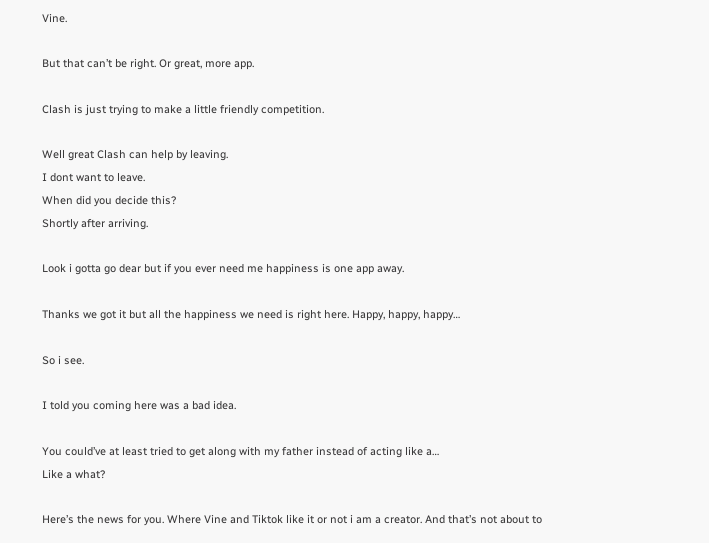Vine.

But that can’t be right. Or great, more app.

Clash is just trying to make a little friendly competition.

Well great Clash can help by leaving.
I dont want to leave.
When did you decide this?
Shortly after arriving.

Look i gotta go dear but if you ever need me happiness is one app away.

Thanks we got it but all the happiness we need is right here. Happy, happy, happy…

So i see.

I told you coming here was a bad idea.

You could’ve at least tried to get along with my father instead of acting like a…
Like a what?

Here’s the news for you. Where Vine and Tiktok like it or not i am a creator. And that’s not about to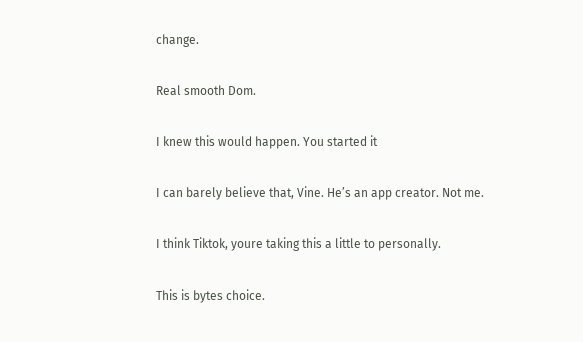change.

Real smooth Dom.

I knew this would happen. You started it

I can barely believe that, Vine. He’s an app creator. Not me.

I think Tiktok, youre taking this a little to personally.

This is bytes choice.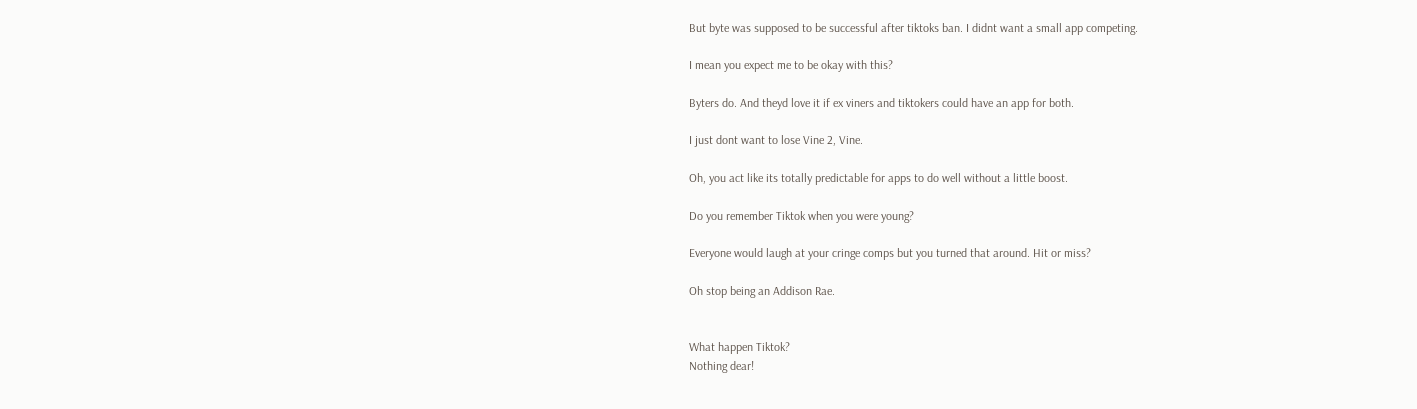But byte was supposed to be successful after tiktoks ban. I didnt want a small app competing.

I mean you expect me to be okay with this?

Byters do. And theyd love it if ex viners and tiktokers could have an app for both.

I just dont want to lose Vine 2, Vine.

Oh, you act like its totally predictable for apps to do well without a little boost.

Do you remember Tiktok when you were young?

Everyone would laugh at your cringe comps but you turned that around. Hit or miss?

Oh stop being an Addison Rae.


What happen Tiktok?
Nothing dear!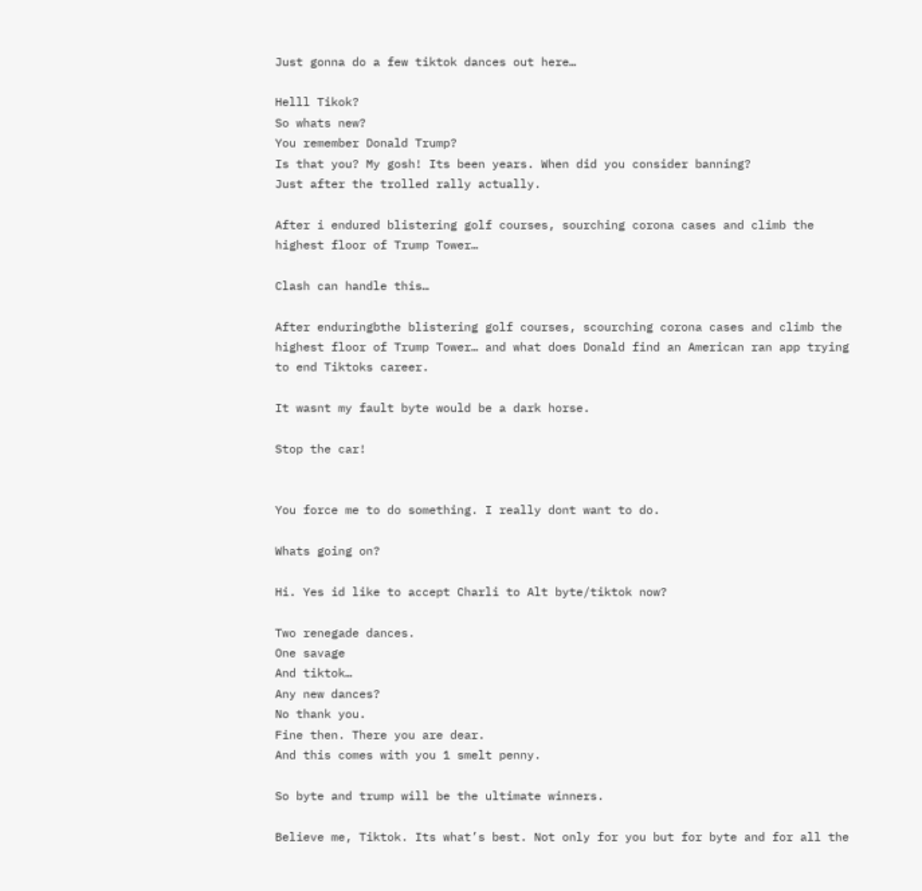Just gonna do a few tiktok dances out here…

Helll Tikok?
So whats new?
You remember Donald Trump?
Is that you? My gosh! Its been years. When did you consider banning?
Just after the trolled rally actually.

After i endured blistering golf courses, sourching corona cases and climb the highest floor of Trump Tower…

Clash can handle this…

After enduringbthe blistering golf courses, scourching corona cases and climb the highest floor of Trump Tower… and what does Donald find an American ran app trying to end Tiktoks career.

It wasnt my fault byte would be a dark horse.

Stop the car!


You force me to do something. I really dont want to do.

Whats going on?

Hi. Yes id like to accept Charli to Alt byte/tiktok now?

Two renegade dances.
One savage
And tiktok…
Any new dances?
No thank you.
Fine then. There you are dear.
And this comes with you 1 smelt penny.

So byte and trump will be the ultimate winners.

Believe me, Tiktok. Its what’s best. Not only for you but for byte and for all the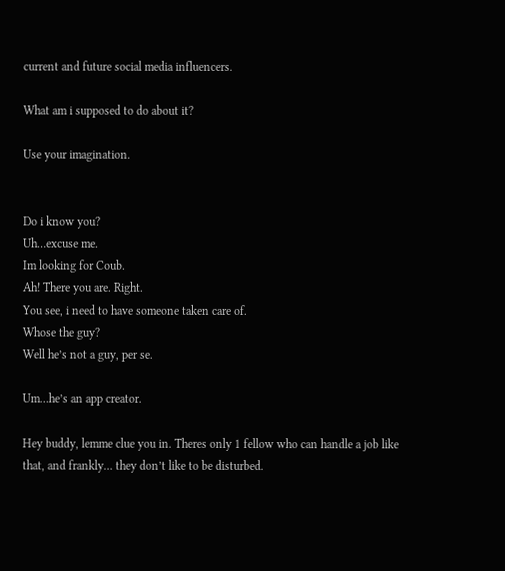current and future social media influencers.

What am i supposed to do about it?

Use your imagination.


Do i know you?
Uh…excuse me.
Im looking for Coub.
Ah! There you are. Right.
You see, i need to have someone taken care of.
Whose the guy?
Well he’s not a guy, per se.

Um…he’s an app creator.

Hey buddy, lemme clue you in. Theres only 1 fellow who can handle a job like that, and frankly… they don’t like to be disturbed.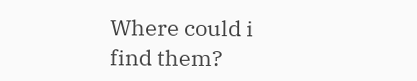Where could i find them?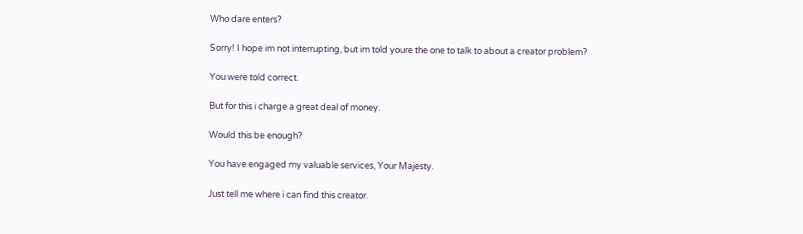Who dare enters?

Sorry! I hope im not interrupting, but im told youre the one to talk to about a creator problem?

You were told correct.

But for this i charge a great deal of money.

Would this be enough?

You have engaged my valuable services, Your Majesty.

Just tell me where i can find this creator.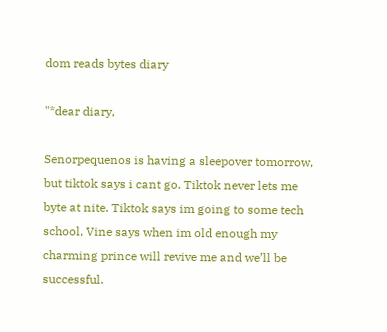dom reads bytes diary

"*dear diary,

Senorpequenos is having a sleepover tomorrow, but tiktok says i cant go. Tiktok never lets me byte at nite. Tiktok says im going to some tech school, Vine says when im old enough my charming prince will revive me and we’ll be successful.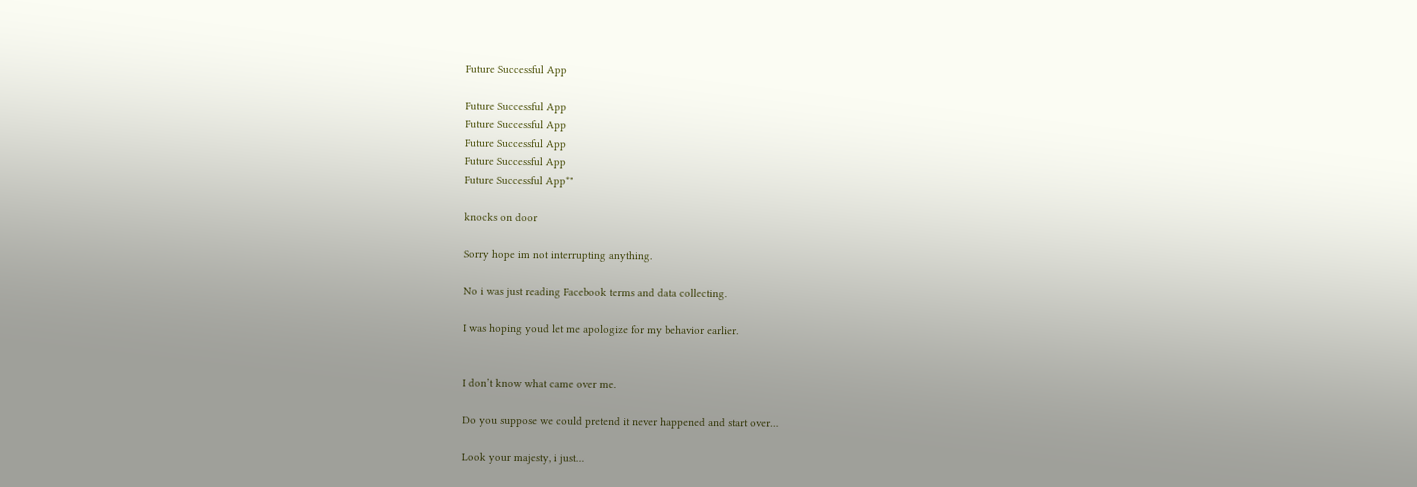Future Successful App

Future Successful App
Future Successful App
Future Successful App
Future Successful App
Future Successful App*"

knocks on door

Sorry hope im not interrupting anything.

No i was just reading Facebook terms and data collecting.

I was hoping youd let me apologize for my behavior earlier.


I don’t know what came over me.

Do you suppose we could pretend it never happened and start over…

Look your majesty, i just…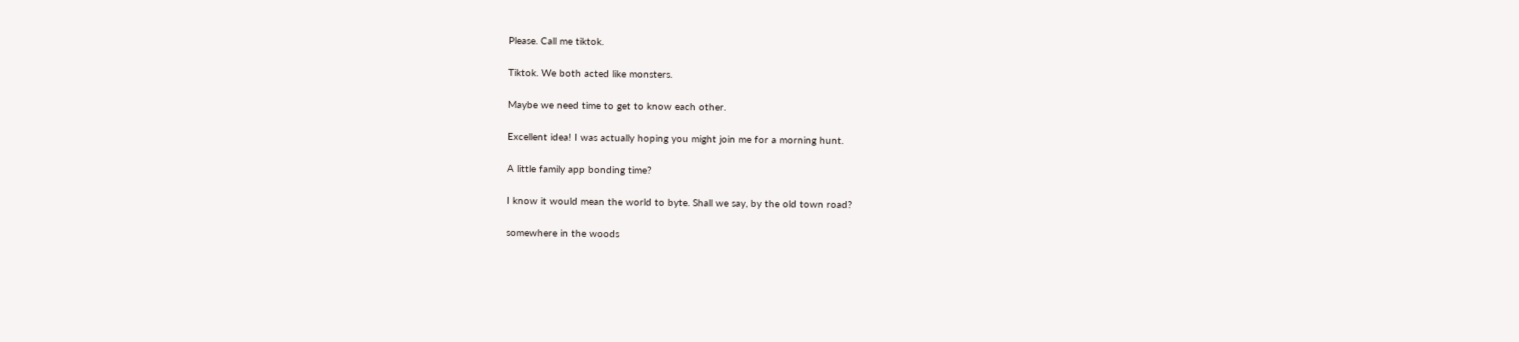Please. Call me tiktok.

Tiktok. We both acted like monsters.

Maybe we need time to get to know each other.

Excellent idea! I was actually hoping you might join me for a morning hunt.

A little family app bonding time?

I know it would mean the world to byte. Shall we say, by the old town road?

somewhere in the woods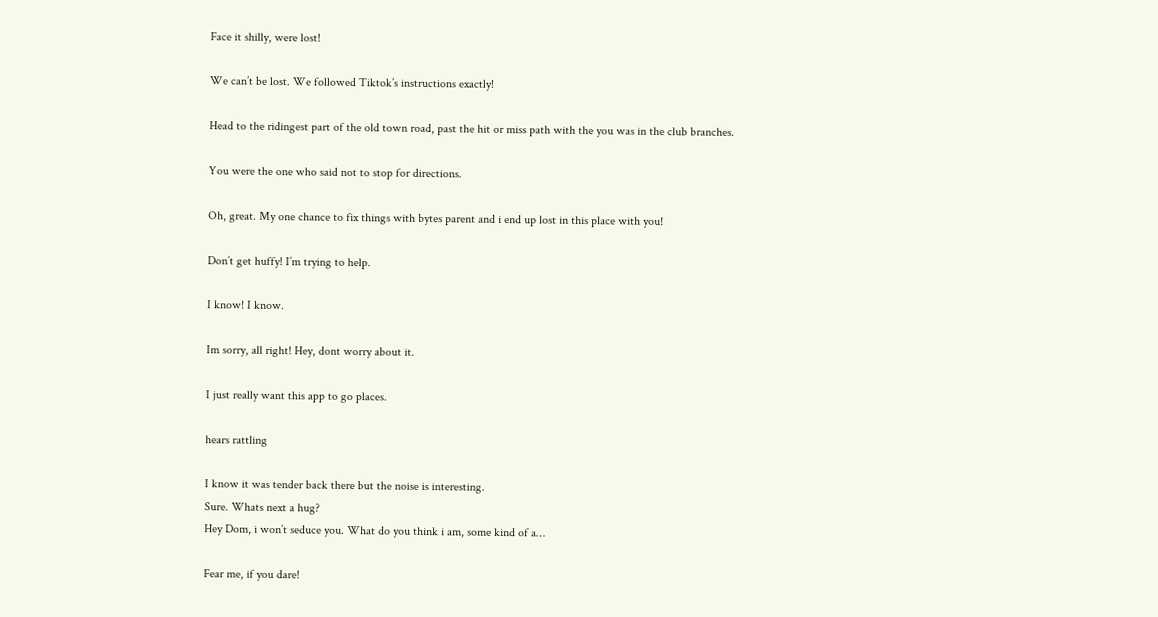Face it shilly, were lost!

We can’t be lost. We followed Tiktok’s instructions exactly!

Head to the ridingest part of the old town road, past the hit or miss path with the you was in the club branches.

You were the one who said not to stop for directions.

Oh, great. My one chance to fix things with bytes parent and i end up lost in this place with you!

Don’t get huffy! I’m trying to help.

I know! I know.

Im sorry, all right! Hey, dont worry about it.

I just really want this app to go places.

hears rattling

I know it was tender back there but the noise is interesting.
Sure. Whats next a hug?
Hey Dom, i won’t seduce you. What do you think i am, some kind of a…

Fear me, if you dare!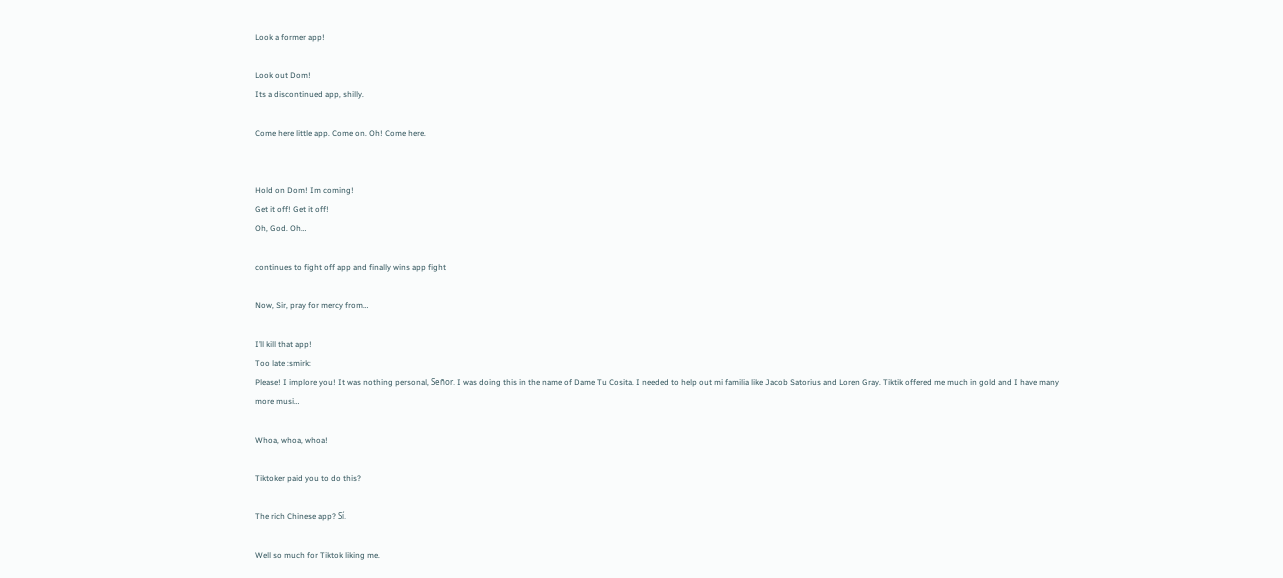Look a former app!

Look out Dom!
Its a discontinued app, shilly.

Come here little app. Come on. Oh! Come here.


Hold on Dom! Im coming!
Get it off! Get it off!
Oh, God. Oh…

continues to fight off app and finally wins app fight

Now, Sir, pray for mercy from…

I’ll kill that app!
Too late :smirk:
Please! I implore you! It was nothing personal, Señor. I was doing this in the name of Dame Tu Cosita. I needed to help out mi familia like Jacob Satorius and Loren Gray. Tiktik offered me much in gold and I have many more musi…

Whoa, whoa, whoa!

Tiktoker paid you to do this?

The rich Chinese app? Sí.

Well so much for Tiktok liking me.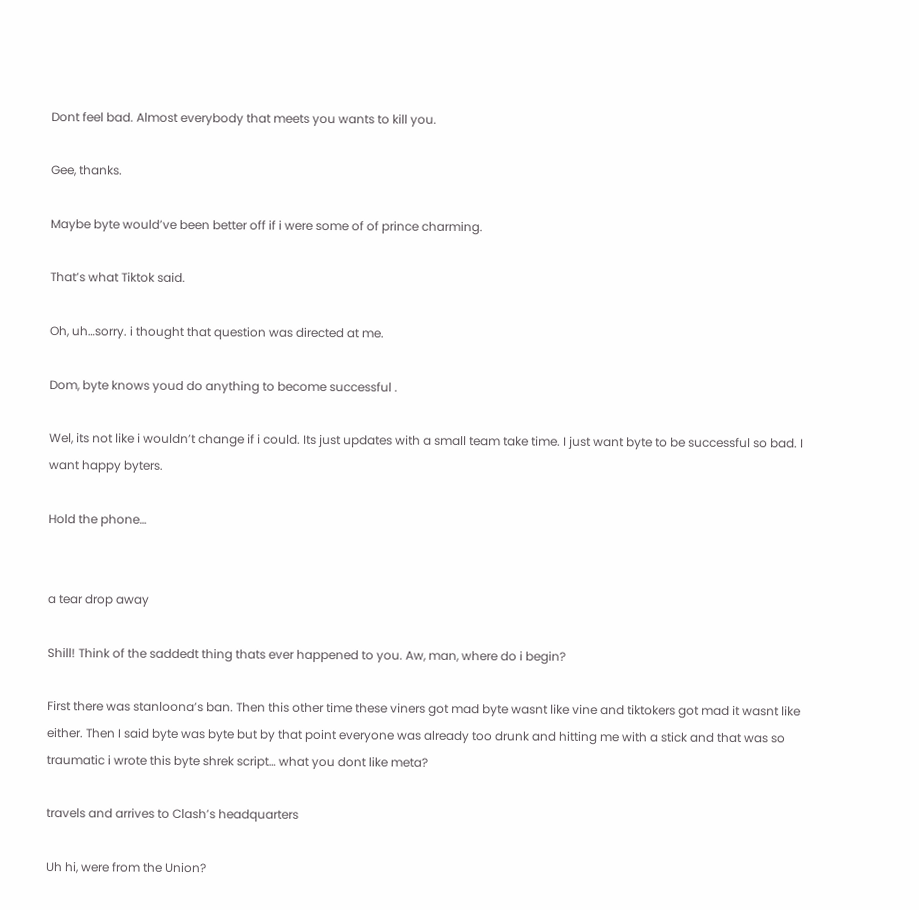Dont feel bad. Almost everybody that meets you wants to kill you.

Gee, thanks.

Maybe byte would’ve been better off if i were some of of prince charming.

That’s what Tiktok said.

Oh, uh…sorry. i thought that question was directed at me.

Dom, byte knows youd do anything to become successful .

Wel, its not like i wouldn’t change if i could. Its just updates with a small team take time. I just want byte to be successful so bad. I want happy byters.

Hold the phone…


a tear drop away

Shill! Think of the saddedt thing thats ever happened to you. Aw, man, where do i begin?

First there was stanloona’s ban. Then this other time these viners got mad byte wasnt like vine and tiktokers got mad it wasnt like either. Then I said byte was byte but by that point everyone was already too drunk and hitting me with a stick and that was so traumatic i wrote this byte shrek script… what you dont like meta?

travels and arrives to Clash’s headquarters

Uh hi, were from the Union?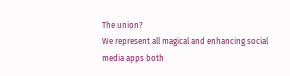The union?
We represent all magical and enhancing social media apps both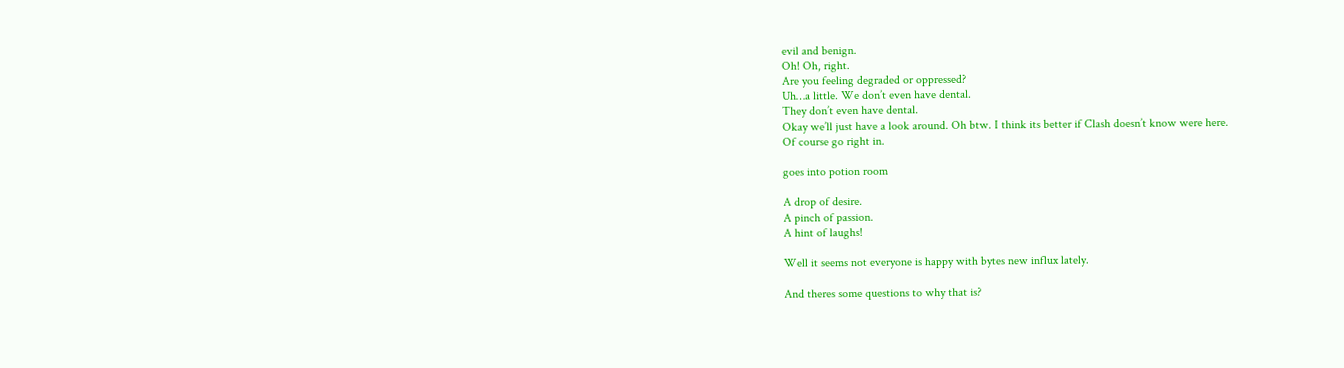evil and benign.
Oh! Oh, right.
Are you feeling degraded or oppressed?
Uh…a little. We don’t even have dental.
They don’t even have dental.
Okay we’ll just have a look around. Oh btw. I think its better if Clash doesn’t know were here.
Of course go right in.

goes into potion room

A drop of desire.
A pinch of passion.
A hint of laughs!

Well it seems not everyone is happy with bytes new influx lately.

And theres some questions to why that is?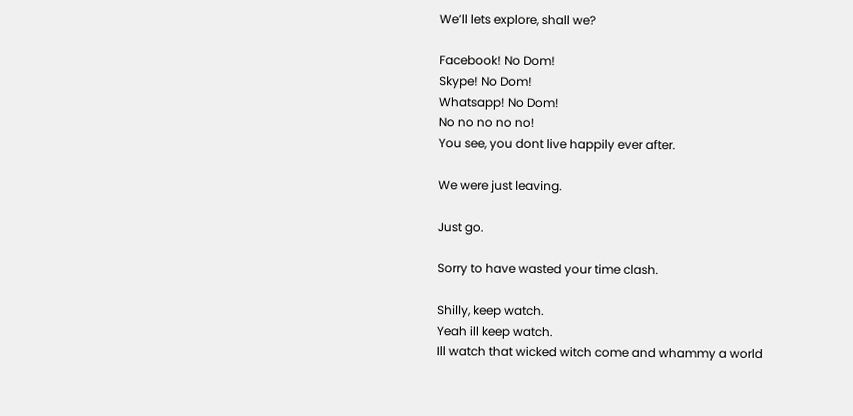We’ll lets explore, shall we?

Facebook! No Dom!
Skype! No Dom!
Whatsapp! No Dom!
No no no no no!
You see, you dont live happily ever after.

We were just leaving.

Just go.

Sorry to have wasted your time clash.

Shilly, keep watch.
Yeah ill keep watch.
Ill watch that wicked witch come and whammy a world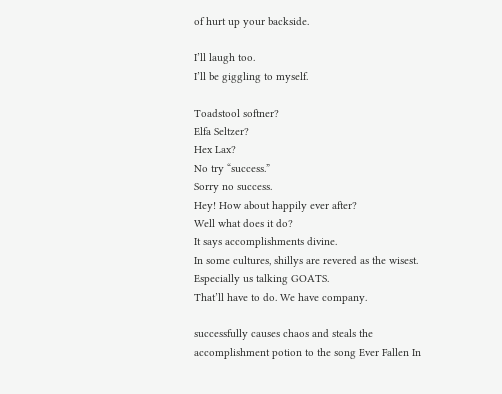of hurt up your backside.

I’ll laugh too.
I’ll be giggling to myself.

Toadstool softner?
Elfa Seltzer?
Hex Lax?
No try “success.”
Sorry no success.
Hey! How about happily ever after?
Well what does it do?
It says accomplishments divine.
In some cultures, shillys are revered as the wisest.
Especially us talking GOATS.
That’ll have to do. We have company.

successfully causes chaos and steals the accomplishment potion to the song Ever Fallen In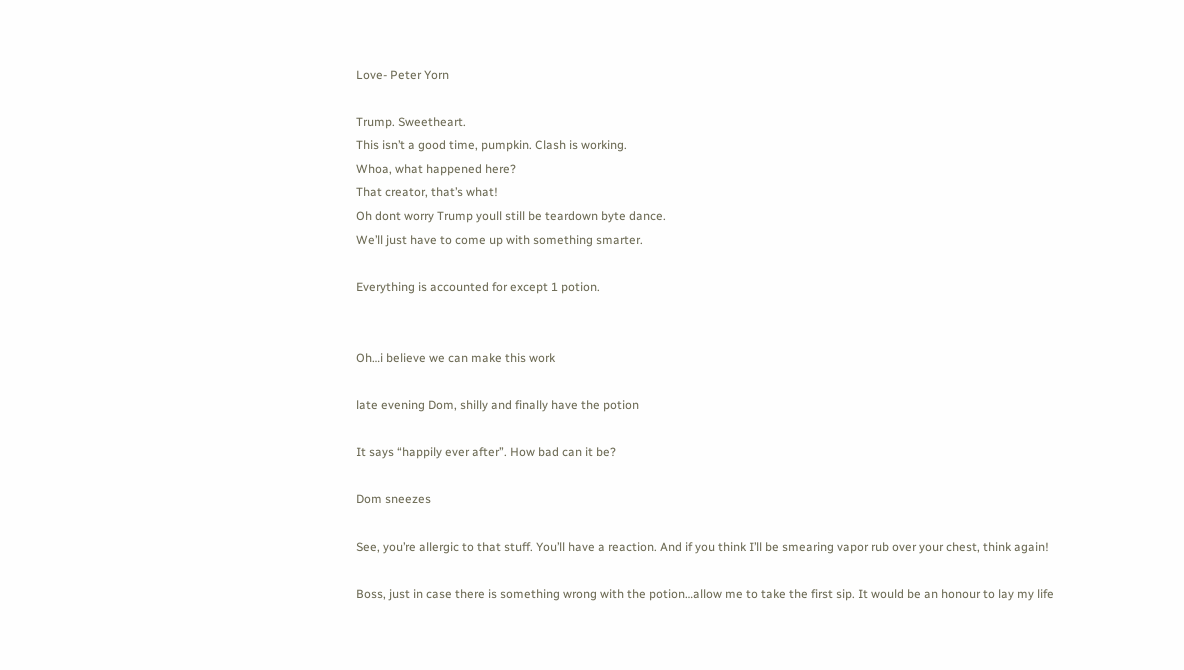Love- Peter Yorn

Trump. Sweetheart.
This isn’t a good time, pumpkin. Clash is working.
Whoa, what happened here?
That creator, that’s what!
Oh dont worry Trump youll still be teardown byte dance.
We’ll just have to come up with something smarter.

Everything is accounted for except 1 potion.


Oh…i believe we can make this work

late evening Dom, shilly and finally have the potion

It says “happily ever after”. How bad can it be?

Dom sneezes

See, you’re allergic to that stuff. You’ll have a reaction. And if you think I’ll be smearing vapor rub over your chest, think again!

Boss, just in case there is something wrong with the potion…allow me to take the first sip. It would be an honour to lay my life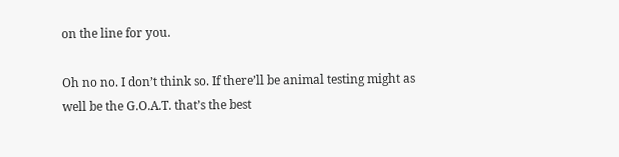on the line for you.

Oh no no. I don’t think so. If there’ll be animal testing might as well be the G.O.A.T. that’s the best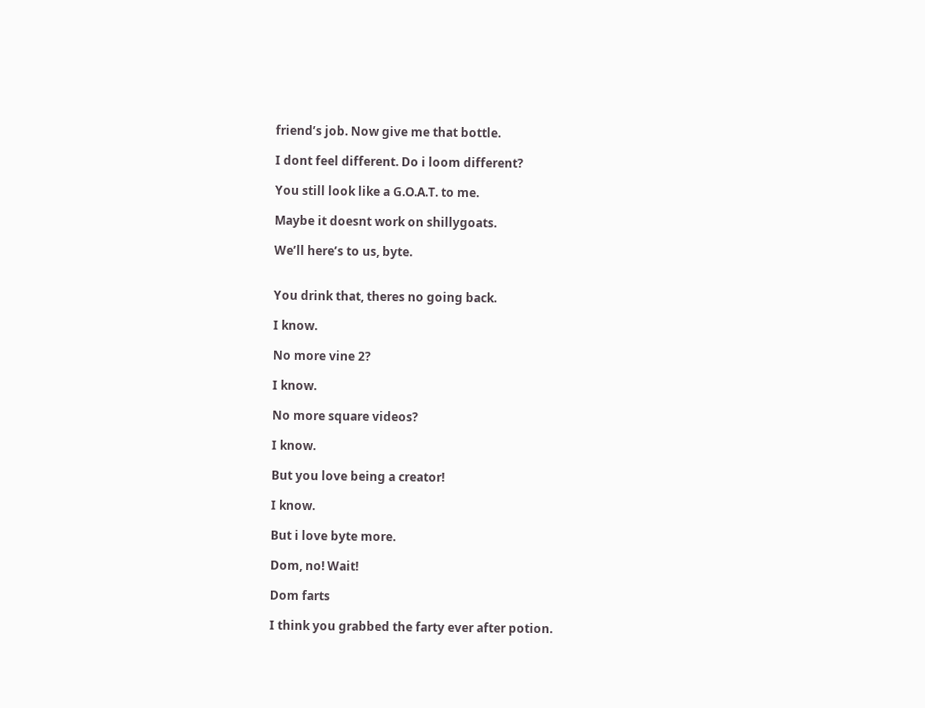friend’s job. Now give me that bottle.

I dont feel different. Do i loom different?

You still look like a G.O.A.T. to me.

Maybe it doesnt work on shillygoats.

We’ll here’s to us, byte.


You drink that, theres no going back.

I know.

No more vine 2?

I know.

No more square videos?

I know.

But you love being a creator!

I know.

But i love byte more.

Dom, no! Wait!

Dom farts

I think you grabbed the farty ever after potion.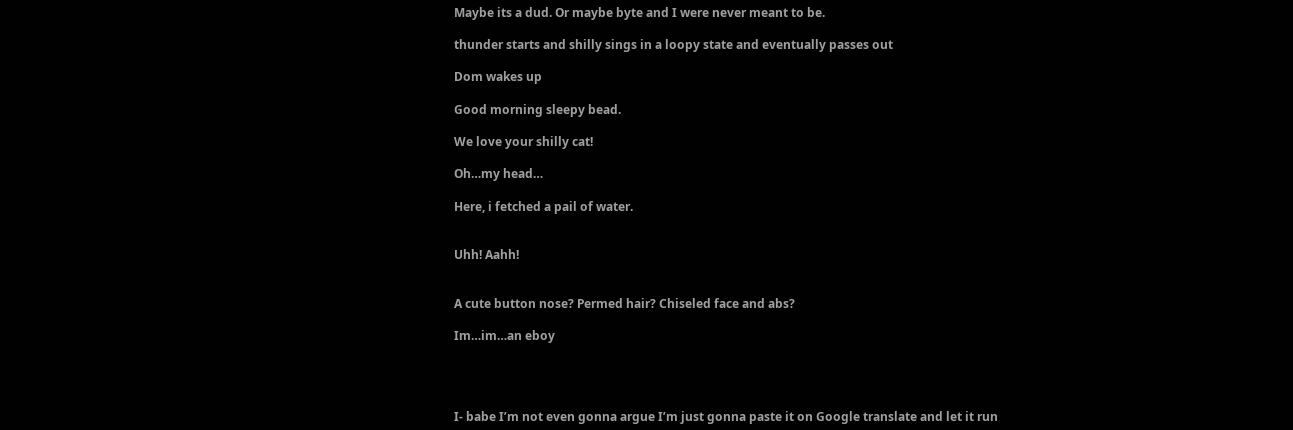Maybe its a dud. Or maybe byte and I were never meant to be.

thunder starts and shilly sings in a loopy state and eventually passes out

Dom wakes up

Good morning sleepy bead.

We love your shilly cat!

Oh…my head…

Here, i fetched a pail of water.


Uhh! Aahh!


A cute button nose? Permed hair? Chiseled face and abs?

Im…im…an eboy




I- babe I’m not even gonna argue I’m just gonna paste it on Google translate and let it run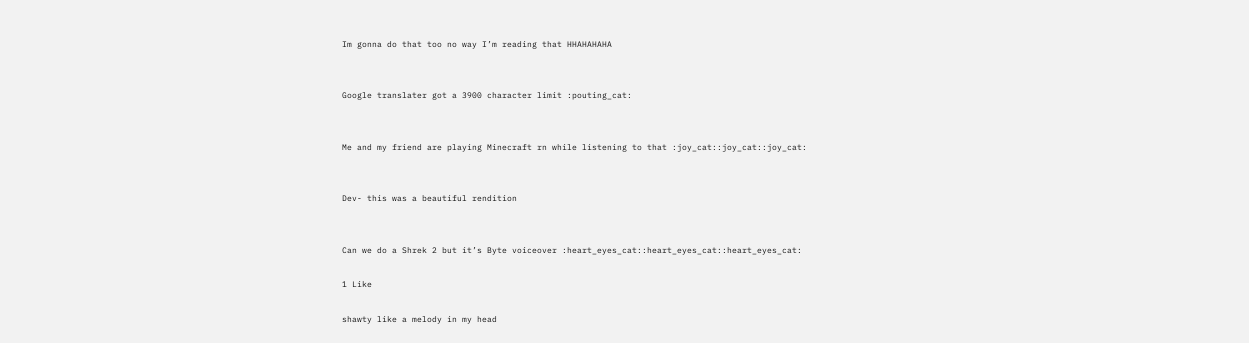Im gonna do that too no way I’m reading that HHAHAHAHA


Google translater got a 3900 character limit :pouting_cat:


Me and my friend are playing Minecraft rn while listening to that :joy_cat::joy_cat::joy_cat:


Dev- this was a beautiful rendition


Can we do a Shrek 2 but it’s Byte voiceover :heart_eyes_cat::heart_eyes_cat::heart_eyes_cat:

1 Like

shawty like a melody in my head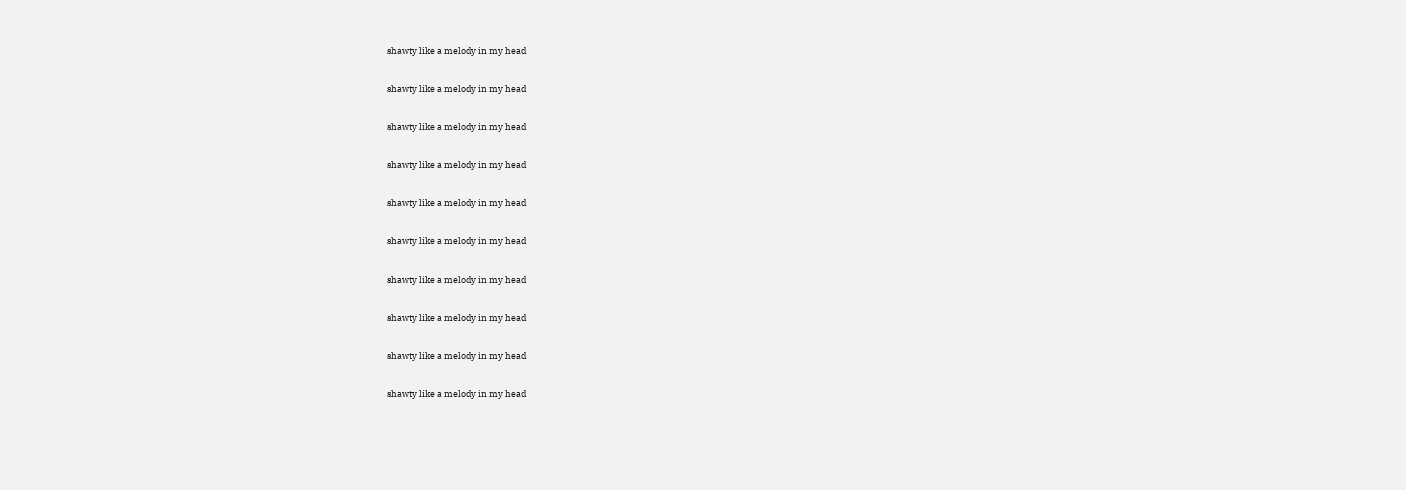shawty like a melody in my head

shawty like a melody in my head

shawty like a melody in my head

shawty like a melody in my head

shawty like a melody in my head

shawty like a melody in my head

shawty like a melody in my head

shawty like a melody in my head

shawty like a melody in my head

shawty like a melody in my head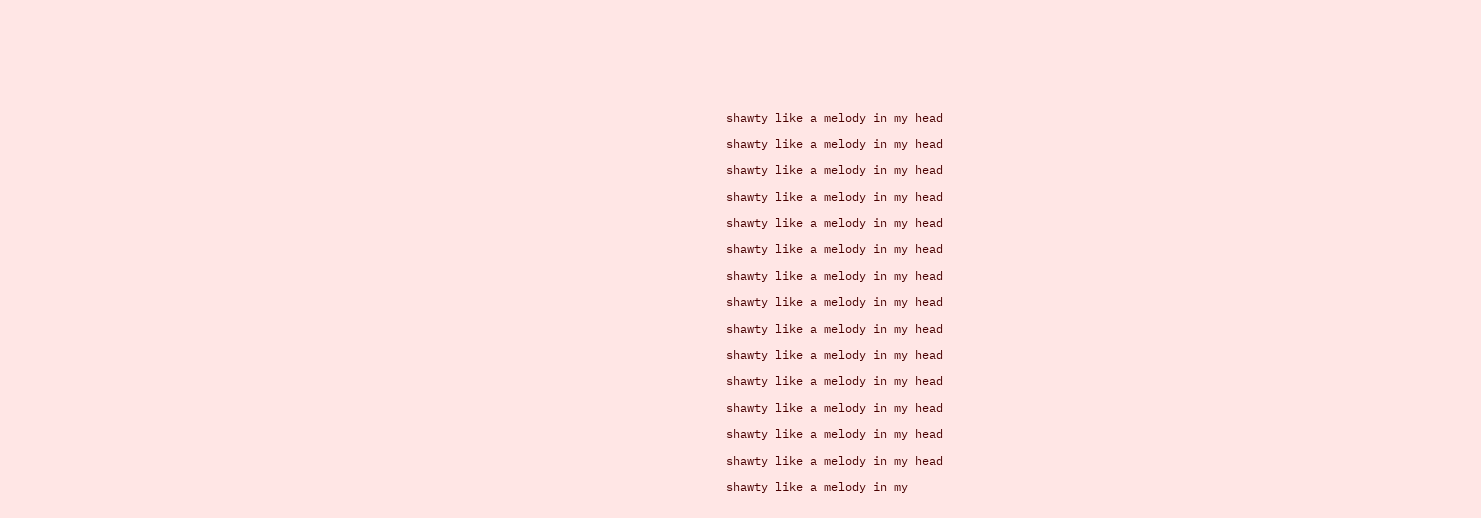shawty like a melody in my head

shawty like a melody in my head

shawty like a melody in my head

shawty like a melody in my head

shawty like a melody in my head

shawty like a melody in my head

shawty like a melody in my head

shawty like a melody in my head

shawty like a melody in my head

shawty like a melody in my head

shawty like a melody in my head

shawty like a melody in my head

shawty like a melody in my head

shawty like a melody in my head

shawty like a melody in my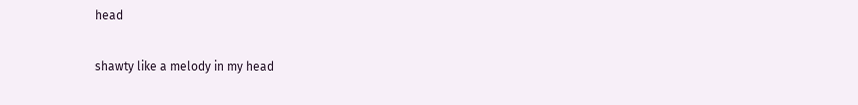head

shawty like a melody in my head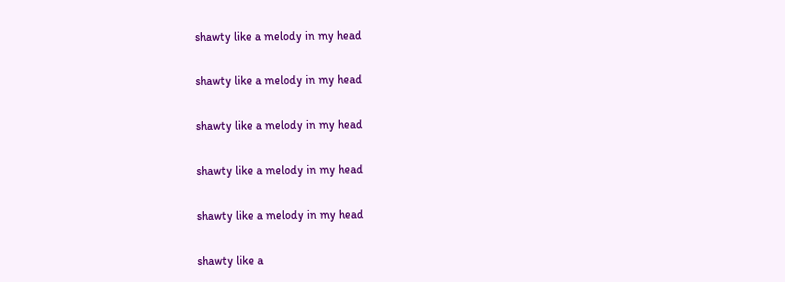shawty like a melody in my head

shawty like a melody in my head

shawty like a melody in my head

shawty like a melody in my head

shawty like a melody in my head

shawty like a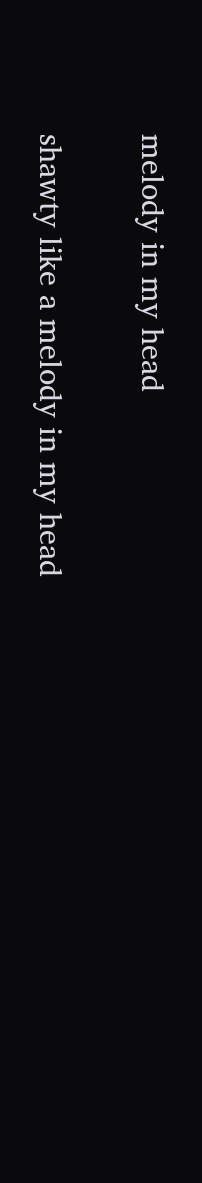melody in my head

shawty like a melody in my head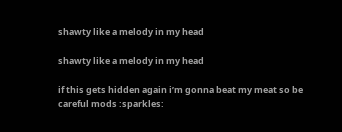shawty like a melody in my head

shawty like a melody in my head

if this gets hidden again i’m gonna beat my meat so be careful mods :sparkles: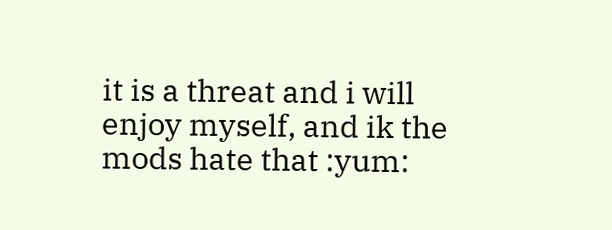it is a threat and i will enjoy myself, and ik the mods hate that :yum: